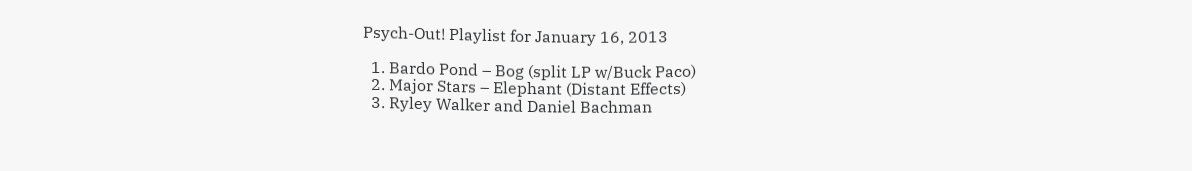Psych-Out! Playlist for January 16, 2013

  1. Bardo Pond – Bog (split LP w/Buck Paco)
  2. Major Stars – Elephant (Distant Effects)
  3. Ryley Walker and Daniel Bachman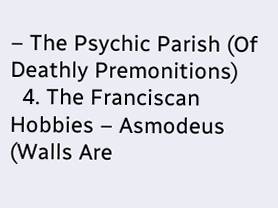– The Psychic Parish (Of Deathly Premonitions)
  4. The Franciscan Hobbies – Asmodeus (Walls Are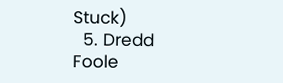Stuck)
  5. Dredd Foole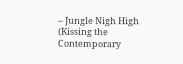– Jungle Nigh High (Kissing the Contemporary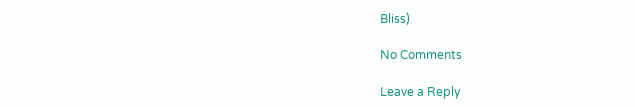Bliss)

No Comments

Leave a Reply